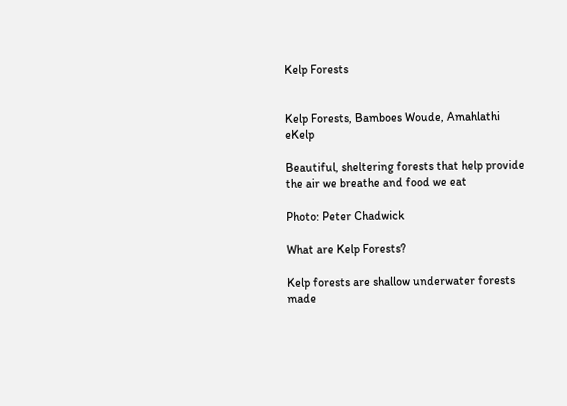Kelp Forests


Kelp Forests, Bamboes Woude, Amahlathi eKelp

Beautiful, sheltering forests that help provide the air we breathe and food we eat

Photo: Peter Chadwick

What are Kelp Forests?

Kelp forests are shallow underwater forests made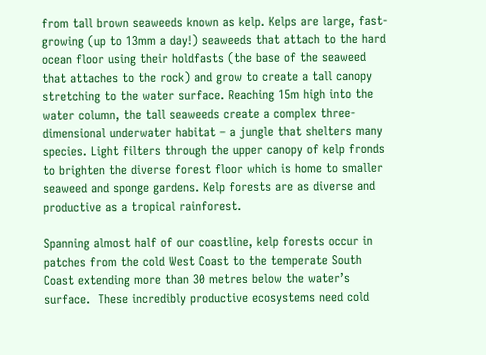from tall brown seaweeds known as kelp. Kelps are large, fast-growing (up to 13mm a day!) seaweeds that attach to the hard ocean floor using their holdfasts (the base of the seaweed that attaches to the rock) and grow to create a tall canopy stretching to the water surface. Reaching 15m high into the water column, the tall seaweeds create a complex three-dimensional underwater habitat – a jungle that shelters many species. Light filters through the upper canopy of kelp fronds to brighten the diverse forest floor which is home to smaller seaweed and sponge gardens. Kelp forests are as diverse and productive as a tropical rainforest.

Spanning almost half of our coastline, kelp forests occur in patches from the cold West Coast to the temperate South Coast extending more than 30 metres below the water’s surface.  These incredibly productive ecosystems need cold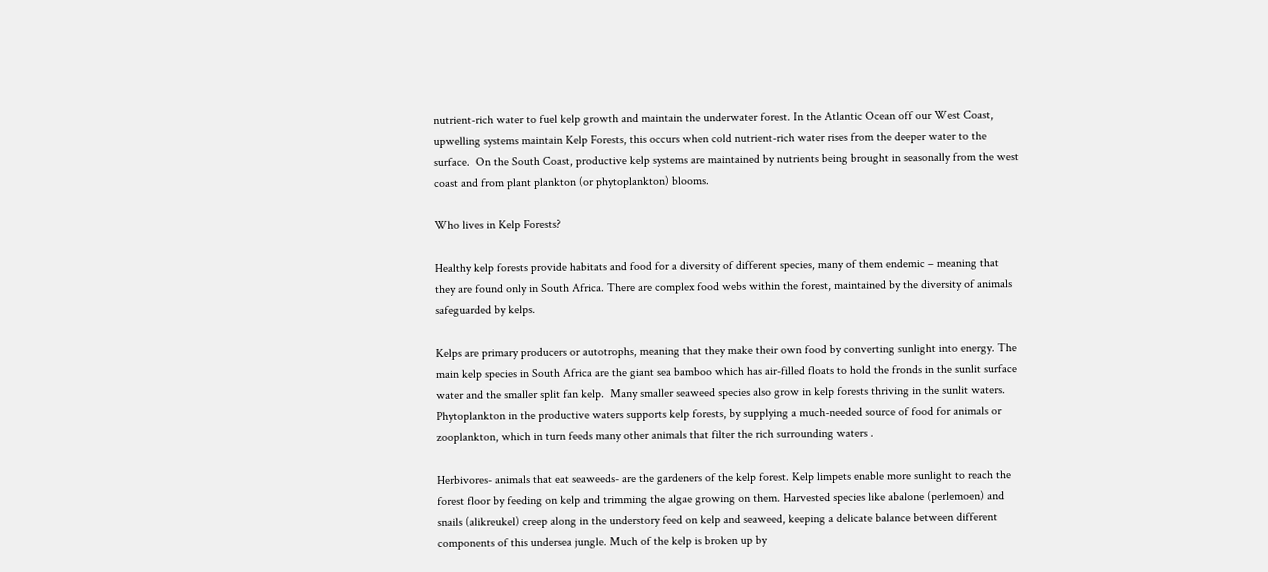nutrient-rich water to fuel kelp growth and maintain the underwater forest. In the Atlantic Ocean off our West Coast, upwelling systems maintain Kelp Forests, this occurs when cold nutrient-rich water rises from the deeper water to the surface.  On the South Coast, productive kelp systems are maintained by nutrients being brought in seasonally from the west coast and from plant plankton (or phytoplankton) blooms.

Who lives in Kelp Forests?

Healthy kelp forests provide habitats and food for a diversity of different species, many of them endemic – meaning that they are found only in South Africa. There are complex food webs within the forest, maintained by the diversity of animals safeguarded by kelps.

Kelps are primary producers or autotrophs, meaning that they make their own food by converting sunlight into energy. The main kelp species in South Africa are the giant sea bamboo which has air-filled floats to hold the fronds in the sunlit surface water and the smaller split fan kelp.  Many smaller seaweed species also grow in kelp forests thriving in the sunlit waters. Phytoplankton in the productive waters supports kelp forests, by supplying a much-needed source of food for animals or zooplankton, which in turn feeds many other animals that filter the rich surrounding waters .

Herbivores- animals that eat seaweeds- are the gardeners of the kelp forest. Kelp limpets enable more sunlight to reach the forest floor by feeding on kelp and trimming the algae growing on them. Harvested species like abalone (perlemoen) and snails (alikreukel) creep along in the understory feed on kelp and seaweed, keeping a delicate balance between different components of this undersea jungle. Much of the kelp is broken up by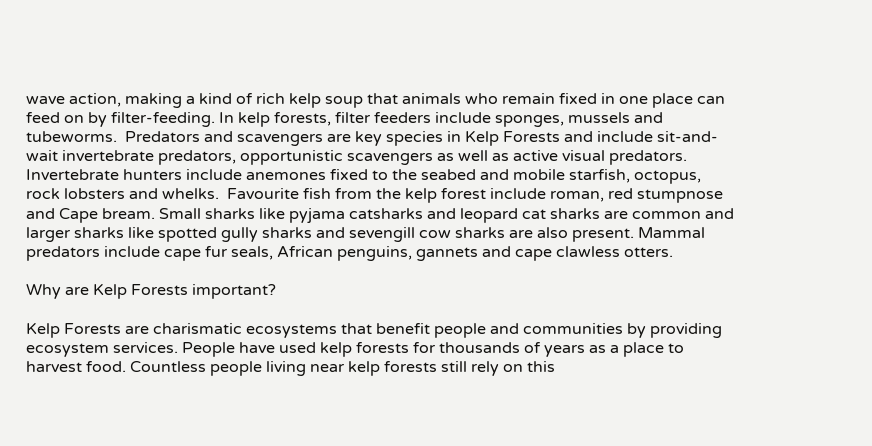wave action, making a kind of rich kelp soup that animals who remain fixed in one place can feed on by filter-feeding. In kelp forests, filter feeders include sponges, mussels and tubeworms.  Predators and scavengers are key species in Kelp Forests and include sit-and-wait invertebrate predators, opportunistic scavengers as well as active visual predators. Invertebrate hunters include anemones fixed to the seabed and mobile starfish, octopus, rock lobsters and whelks.  Favourite fish from the kelp forest include roman, red stumpnose and Cape bream. Small sharks like pyjama catsharks and leopard cat sharks are common and larger sharks like spotted gully sharks and sevengill cow sharks are also present. Mammal predators include cape fur seals, African penguins, gannets and cape clawless otters.

Why are Kelp Forests important?

Kelp Forests are charismatic ecosystems that benefit people and communities by providing ecosystem services. People have used kelp forests for thousands of years as a place to harvest food. Countless people living near kelp forests still rely on this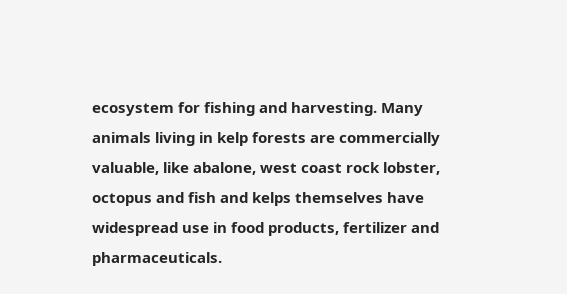ecosystem for fishing and harvesting. Many animals living in kelp forests are commercially valuable, like abalone, west coast rock lobster, octopus and fish and kelps themselves have widespread use in food products, fertilizer and pharmaceuticals.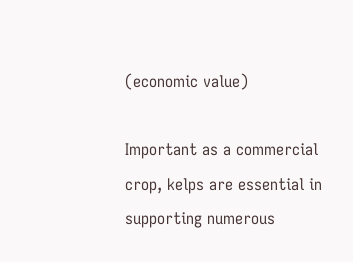(economic value)

Important as a commercial crop, kelps are essential in supporting numerous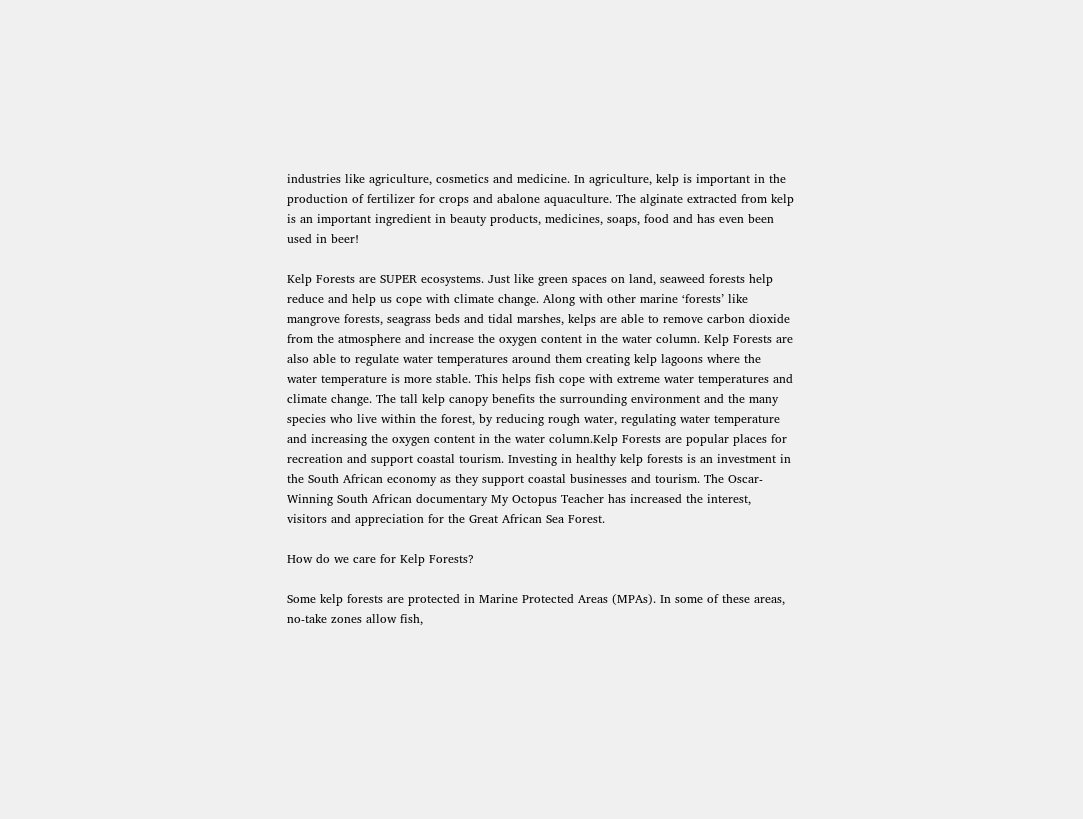industries like agriculture, cosmetics and medicine. In agriculture, kelp is important in the production of fertilizer for crops and abalone aquaculture. The alginate extracted from kelp is an important ingredient in beauty products, medicines, soaps, food and has even been used in beer!

Kelp Forests are SUPER ecosystems. Just like green spaces on land, seaweed forests help reduce and help us cope with climate change. Along with other marine ‘forests’ like mangrove forests, seagrass beds and tidal marshes, kelps are able to remove carbon dioxide from the atmosphere and increase the oxygen content in the water column. Kelp Forests are also able to regulate water temperatures around them creating kelp lagoons where the water temperature is more stable. This helps fish cope with extreme water temperatures and climate change. The tall kelp canopy benefits the surrounding environment and the many species who live within the forest, by reducing rough water, regulating water temperature and increasing the oxygen content in the water column.Kelp Forests are popular places for recreation and support coastal tourism. Investing in healthy kelp forests is an investment in the South African economy as they support coastal businesses and tourism. The Oscar-Winning South African documentary My Octopus Teacher has increased the interest, visitors and appreciation for the Great African Sea Forest.

How do we care for Kelp Forests?

Some kelp forests are protected in Marine Protected Areas (MPAs). In some of these areas, no-take zones allow fish,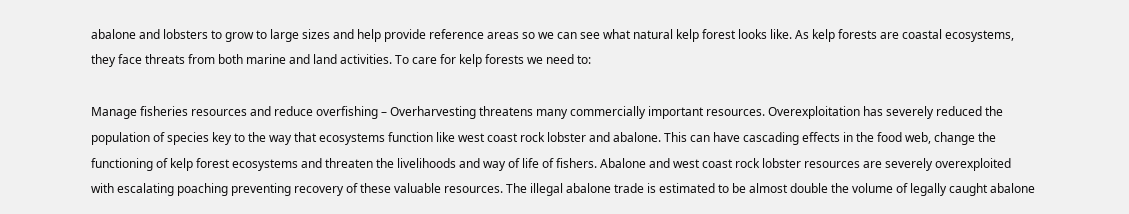abalone and lobsters to grow to large sizes and help provide reference areas so we can see what natural kelp forest looks like. As kelp forests are coastal ecosystems, they face threats from both marine and land activities. To care for kelp forests we need to:

Manage fisheries resources and reduce overfishing – Overharvesting threatens many commercially important resources. Overexploitation has severely reduced the population of species key to the way that ecosystems function like west coast rock lobster and abalone. This can have cascading effects in the food web, change the functioning of kelp forest ecosystems and threaten the livelihoods and way of life of fishers. Abalone and west coast rock lobster resources are severely overexploited with escalating poaching preventing recovery of these valuable resources. The illegal abalone trade is estimated to be almost double the volume of legally caught abalone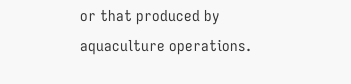or that produced by aquaculture operations.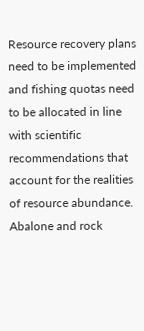Resource recovery plans need to be implemented and fishing quotas need to be allocated in line with scientific recommendations that account for the realities of resource abundance. Abalone and rock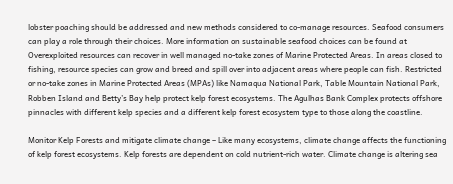lobster poaching should be addressed and new methods considered to co-manage resources. Seafood consumers can play a role through their choices. More information on sustainable seafood choices can be found at Overexploited resources can recover in well managed no-take zones of Marine Protected Areas. In areas closed to fishing, resource species can grow and breed and spill over into adjacent areas where people can fish. Restricted or no-take zones in Marine Protected Areas (MPAs) like Namaqua National Park, Table Mountain National Park, Robben Island and Betty’s Bay help protect kelp forest ecosystems. The Agulhas Bank Complex protects offshore pinnacles with different kelp species and a different kelp forest ecosystem type to those along the coastline.

Monitor Kelp Forests and mitigate climate change – Like many ecosystems, climate change affects the functioning of kelp forest ecosystems. Kelp forests are dependent on cold nutrient-rich water. Climate change is altering sea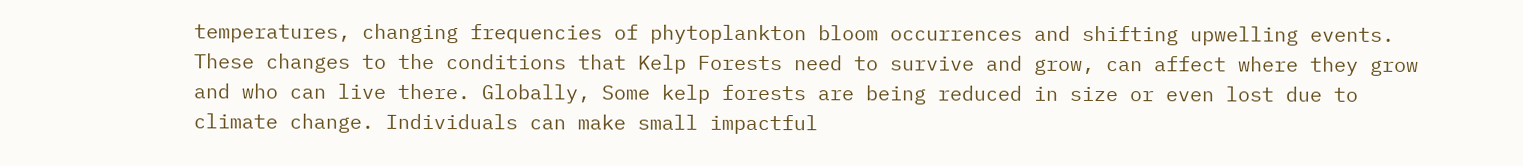temperatures, changing frequencies of phytoplankton bloom occurrences and shifting upwelling events. These changes to the conditions that Kelp Forests need to survive and grow, can affect where they grow and who can live there. Globally, Some kelp forests are being reduced in size or even lost due to climate change. Individuals can make small impactful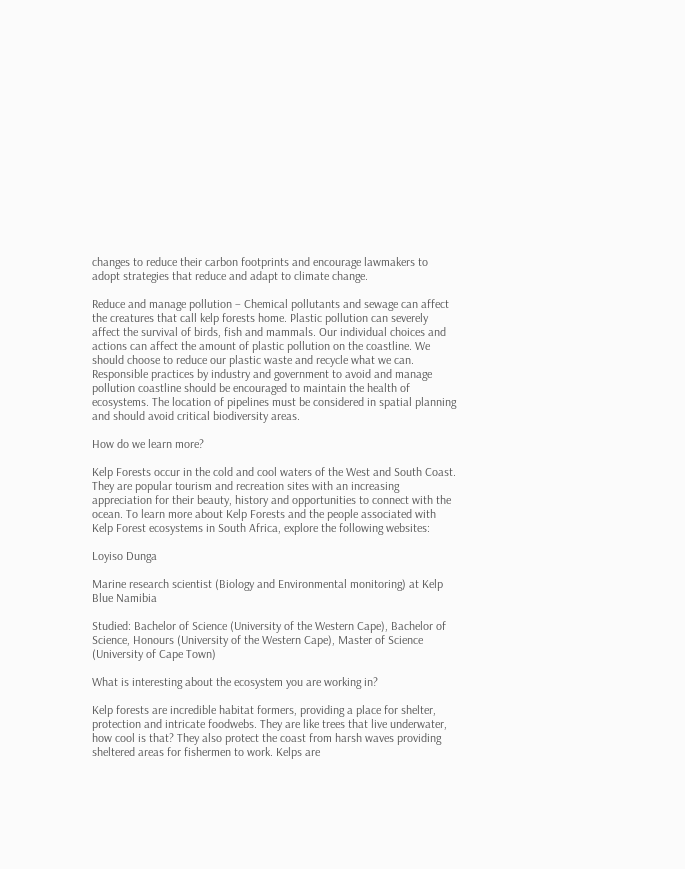changes to reduce their carbon footprints and encourage lawmakers to adopt strategies that reduce and adapt to climate change.

Reduce and manage pollution – Chemical pollutants and sewage can affect the creatures that call kelp forests home. Plastic pollution can severely affect the survival of birds, fish and mammals. Our individual choices and actions can affect the amount of plastic pollution on the coastline. We should choose to reduce our plastic waste and recycle what we can. Responsible practices by industry and government to avoid and manage pollution coastline should be encouraged to maintain the health of ecosystems. The location of pipelines must be considered in spatial planning and should avoid critical biodiversity areas.

How do we learn more?

Kelp Forests occur in the cold and cool waters of the West and South Coast. They are popular tourism and recreation sites with an increasing appreciation for their beauty, history and opportunities to connect with the ocean. To learn more about Kelp Forests and the people associated with Kelp Forest ecosystems in South Africa, explore the following websites:

Loyiso Dunga

Marine research scientist (Biology and Environmental monitoring) at Kelp Blue Namibia

Studied: Bachelor of Science (University of the Western Cape), Bachelor of Science, Honours (University of the Western Cape), Master of Science (University of Cape Town)

What is interesting about the ecosystem you are working in?

Kelp forests are incredible habitat formers, providing a place for shelter, protection and intricate foodwebs. They are like trees that live underwater, how cool is that? They also protect the coast from harsh waves providing sheltered areas for fishermen to work. Kelps are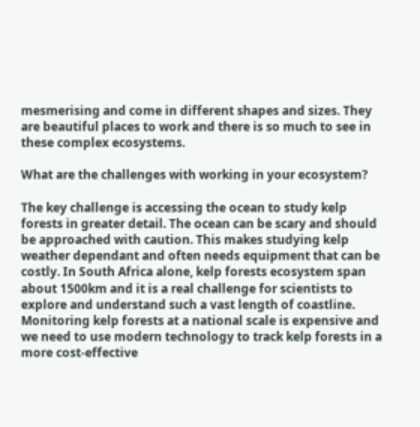mesmerising and come in different shapes and sizes. They are beautiful places to work and there is so much to see in these complex ecosystems.

What are the challenges with working in your ecosystem?

The key challenge is accessing the ocean to study kelp forests in greater detail. The ocean can be scary and should be approached with caution. This makes studying kelp weather dependant and often needs equipment that can be costly. In South Africa alone, kelp forests ecosystem span about 1500km and it is a real challenge for scientists to explore and understand such a vast length of coastline. Monitoring kelp forests at a national scale is expensive and we need to use modern technology to track kelp forests in a more cost-effective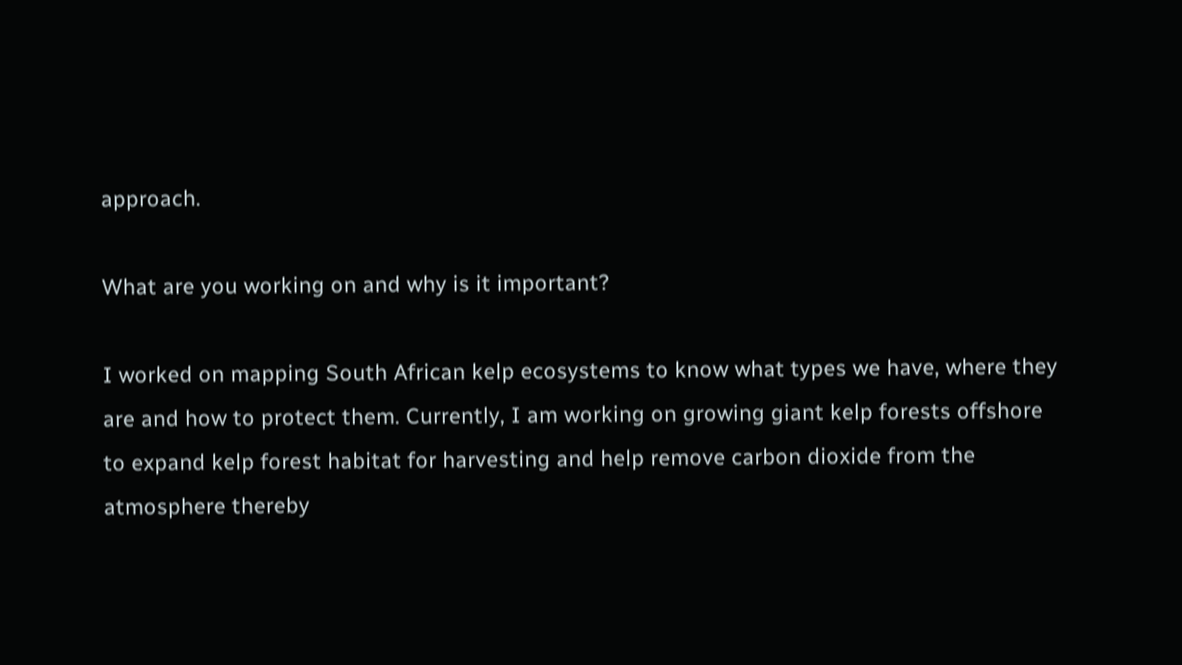approach.

What are you working on and why is it important?

I worked on mapping South African kelp ecosystems to know what types we have, where they are and how to protect them. Currently, I am working on growing giant kelp forests offshore to expand kelp forest habitat for harvesting and help remove carbon dioxide from the atmosphere thereby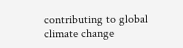contributing to global climate change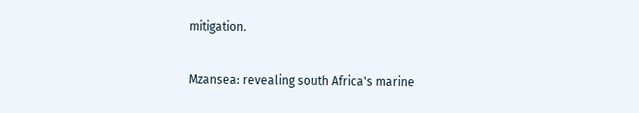mitigation.

Mzansea: revealing south Africa's marine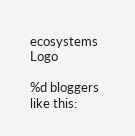ecosystems Logo

%d bloggers like this: